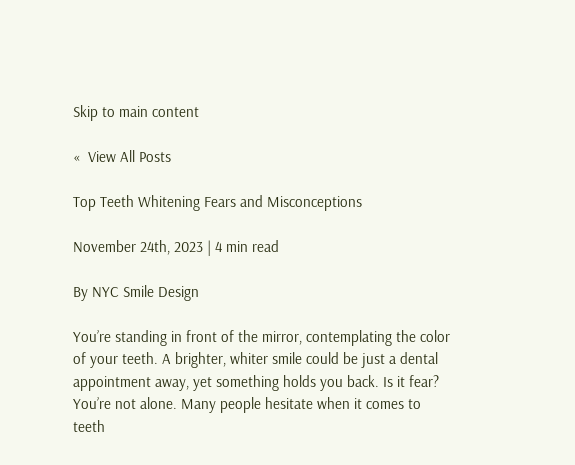Skip to main content

«  View All Posts

Top Teeth Whitening Fears and Misconceptions

November 24th, 2023 | 4 min read

By NYC Smile Design

You’re standing in front of the mirror, contemplating the color of your teeth. A brighter, whiter smile could be just a dental appointment away, yet something holds you back. Is it fear? You’re not alone. Many people hesitate when it comes to teeth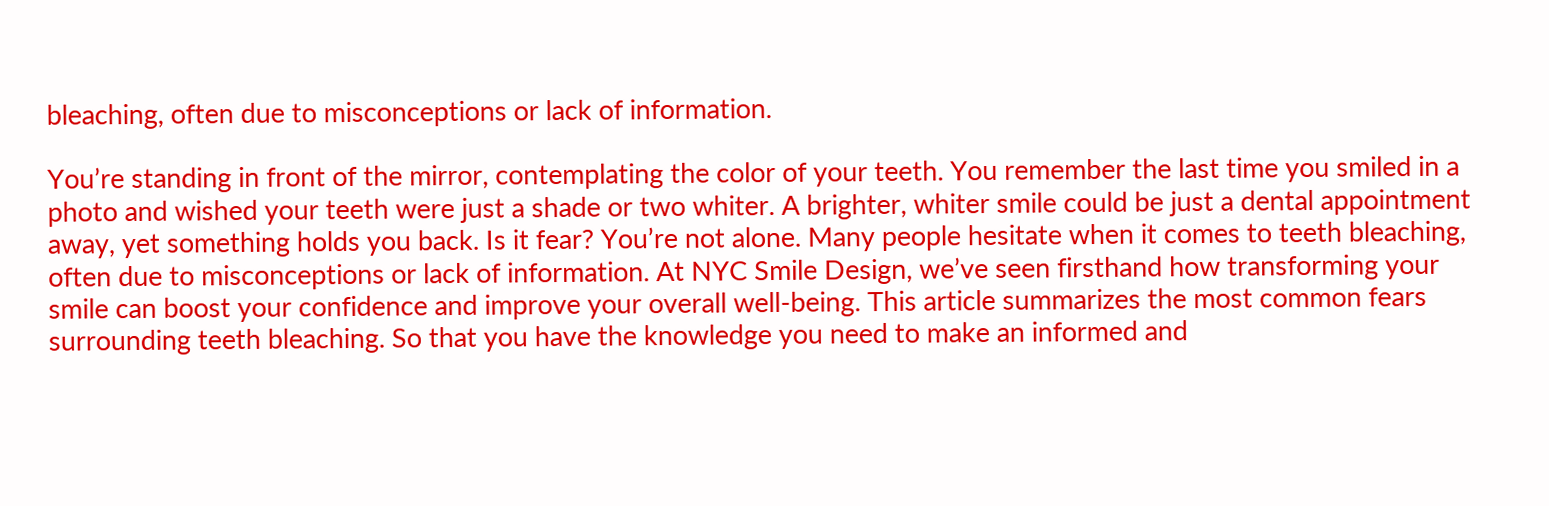bleaching, often due to misconceptions or lack of information.

You’re standing in front of the mirror, contemplating the color of your teeth. You remember the last time you smiled in a photo and wished your teeth were just a shade or two whiter. A brighter, whiter smile could be just a dental appointment away, yet something holds you back. Is it fear? You’re not alone. Many people hesitate when it comes to teeth bleaching, often due to misconceptions or lack of information. At NYC Smile Design, we’ve seen firsthand how transforming your smile can boost your confidence and improve your overall well-being. This article summarizes the most common fears surrounding teeth bleaching. So that you have the knowledge you need to make an informed and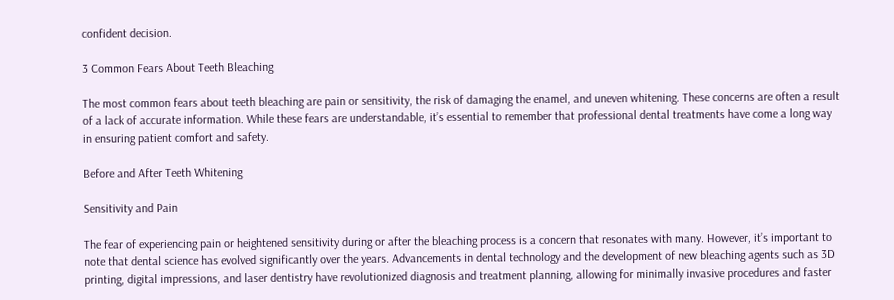confident decision.

3 Common Fears About Teeth Bleaching

The most common fears about teeth bleaching are pain or sensitivity, the risk of damaging the enamel, and uneven whitening. These concerns are often a result of a lack of accurate information. While these fears are understandable, it’s essential to remember that professional dental treatments have come a long way in ensuring patient comfort and safety.

Before and After Teeth Whitening

Sensitivity and Pain

The fear of experiencing pain or heightened sensitivity during or after the bleaching process is a concern that resonates with many. However, it’s important to note that dental science has evolved significantly over the years. Advancements in dental technology and the development of new bleaching agents such as 3D printing, digital impressions, and laser dentistry have revolutionized diagnosis and treatment planning, allowing for minimally invasive procedures and faster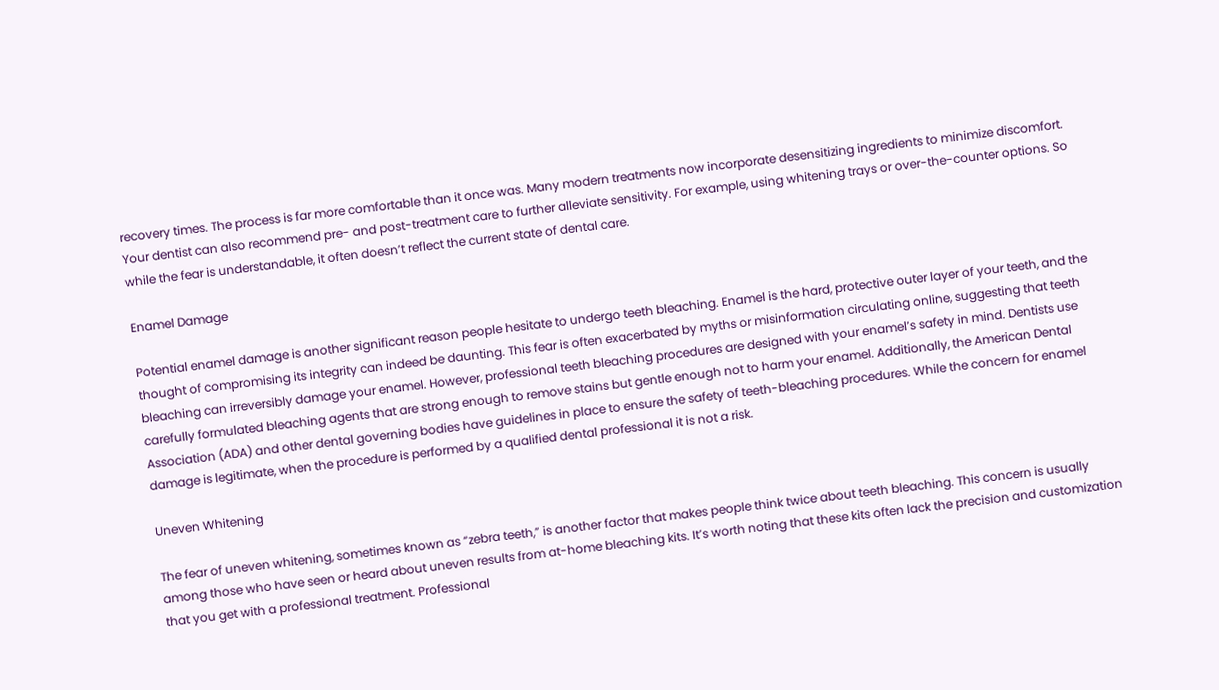recovery times. The process is far more comfortable than it once was. Many modern treatments now incorporate desensitizing ingredients to minimize discomfort. Your dentist can also recommend pre- and post-treatment care to further alleviate sensitivity. For example, using whitening trays or over-the-counter options. So while the fear is understandable, it often doesn’t reflect the current state of dental care.

Enamel Damage

Potential enamel damage is another significant reason people hesitate to undergo teeth bleaching. Enamel is the hard, protective outer layer of your teeth, and the thought of compromising its integrity can indeed be daunting. This fear is often exacerbated by myths or misinformation circulating online, suggesting that teeth bleaching can irreversibly damage your enamel. However, professional teeth bleaching procedures are designed with your enamel’s safety in mind. Dentists use carefully formulated bleaching agents that are strong enough to remove stains but gentle enough not to harm your enamel. Additionally, the American Dental Association (ADA) and other dental governing bodies have guidelines in place to ensure the safety of teeth-bleaching procedures. While the concern for enamel damage is legitimate, when the procedure is performed by a qualified dental professional it is not a risk.

Uneven Whitening

The fear of uneven whitening, sometimes known as “zebra teeth,” is another factor that makes people think twice about teeth bleaching. This concern is usually among those who have seen or heard about uneven results from at-home bleaching kits. It’s worth noting that these kits often lack the precision and customization that you get with a professional treatment. Professional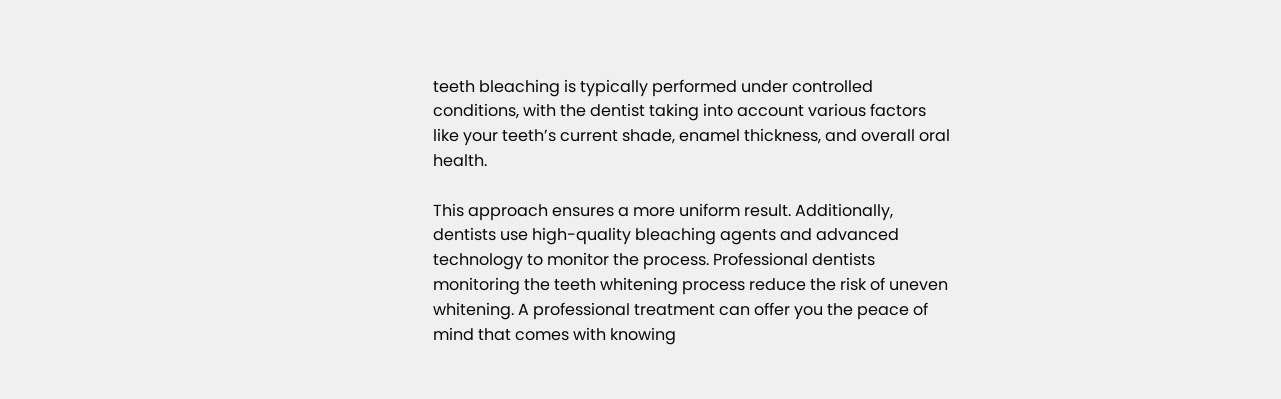teeth bleaching is typically performed under controlled conditions, with the dentist taking into account various factors like your teeth’s current shade, enamel thickness, and overall oral health.

This approach ensures a more uniform result. Additionally, dentists use high-quality bleaching agents and advanced technology to monitor the process. Professional dentists monitoring the teeth whitening process reduce the risk of uneven whitening. A professional treatment can offer you the peace of mind that comes with knowing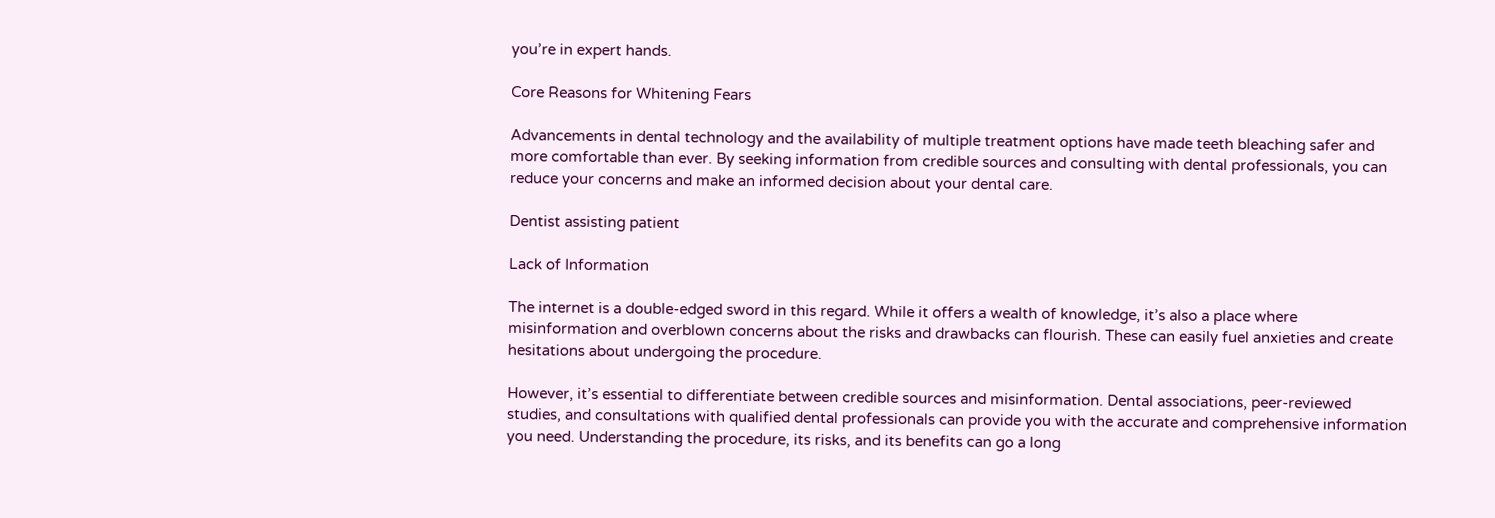you’re in expert hands.

Core Reasons for Whitening Fears

Advancements in dental technology and the availability of multiple treatment options have made teeth bleaching safer and more comfortable than ever. By seeking information from credible sources and consulting with dental professionals, you can reduce your concerns and make an informed decision about your dental care.

Dentist assisting patient

Lack of Information

The internet is a double-edged sword in this regard. While it offers a wealth of knowledge, it’s also a place where misinformation and overblown concerns about the risks and drawbacks can flourish. These can easily fuel anxieties and create hesitations about undergoing the procedure.

However, it’s essential to differentiate between credible sources and misinformation. Dental associations, peer-reviewed studies, and consultations with qualified dental professionals can provide you with the accurate and comprehensive information you need. Understanding the procedure, its risks, and its benefits can go a long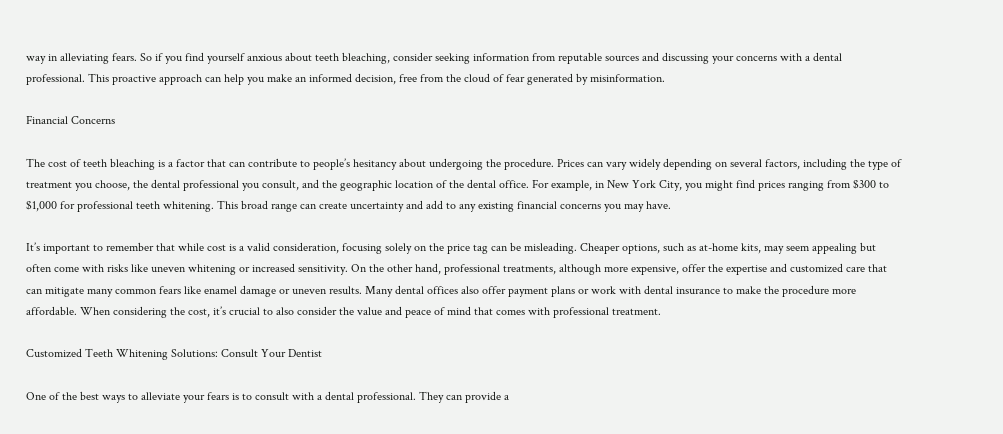way in alleviating fears. So if you find yourself anxious about teeth bleaching, consider seeking information from reputable sources and discussing your concerns with a dental professional. This proactive approach can help you make an informed decision, free from the cloud of fear generated by misinformation.

Financial Concerns

The cost of teeth bleaching is a factor that can contribute to people’s hesitancy about undergoing the procedure. Prices can vary widely depending on several factors, including the type of treatment you choose, the dental professional you consult, and the geographic location of the dental office. For example, in New York City, you might find prices ranging from $300 to $1,000 for professional teeth whitening. This broad range can create uncertainty and add to any existing financial concerns you may have.

It’s important to remember that while cost is a valid consideration, focusing solely on the price tag can be misleading. Cheaper options, such as at-home kits, may seem appealing but often come with risks like uneven whitening or increased sensitivity. On the other hand, professional treatments, although more expensive, offer the expertise and customized care that can mitigate many common fears like enamel damage or uneven results. Many dental offices also offer payment plans or work with dental insurance to make the procedure more affordable. When considering the cost, it’s crucial to also consider the value and peace of mind that comes with professional treatment.

Customized Teeth Whitening Solutions: Consult Your Dentist

One of the best ways to alleviate your fears is to consult with a dental professional. They can provide a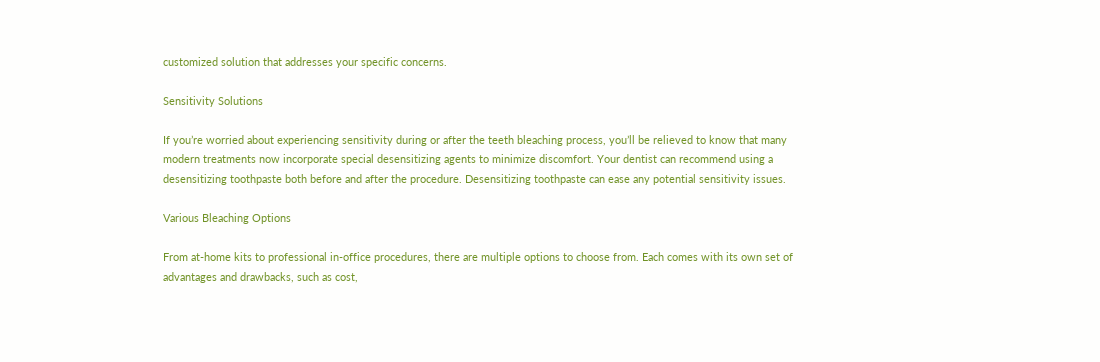customized solution that addresses your specific concerns.

Sensitivity Solutions

If you’re worried about experiencing sensitivity during or after the teeth bleaching process, you’ll be relieved to know that many modern treatments now incorporate special desensitizing agents to minimize discomfort. Your dentist can recommend using a desensitizing toothpaste both before and after the procedure. Desensitizing toothpaste can ease any potential sensitivity issues.

Various Bleaching Options

From at-home kits to professional in-office procedures, there are multiple options to choose from. Each comes with its own set of advantages and drawbacks, such as cost,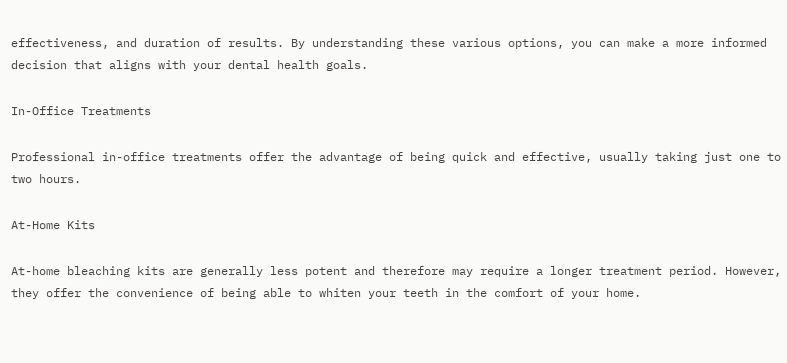effectiveness, and duration of results. By understanding these various options, you can make a more informed decision that aligns with your dental health goals.

In-Office Treatments

Professional in-office treatments offer the advantage of being quick and effective, usually taking just one to two hours.

At-Home Kits

At-home bleaching kits are generally less potent and therefore may require a longer treatment period. However, they offer the convenience of being able to whiten your teeth in the comfort of your home.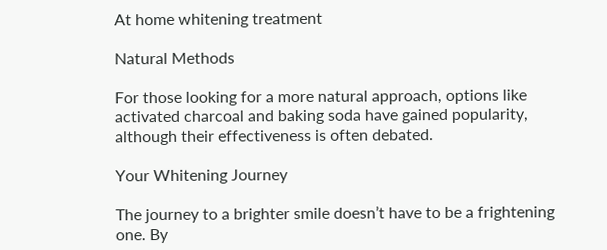At home whitening treatment

Natural Methods

For those looking for a more natural approach, options like activated charcoal and baking soda have gained popularity, although their effectiveness is often debated.

Your Whitening Journey

The journey to a brighter smile doesn’t have to be a frightening one. By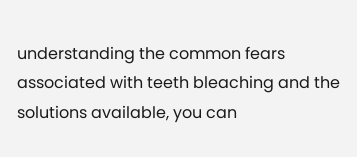understanding the common fears associated with teeth bleaching and the solutions available, you can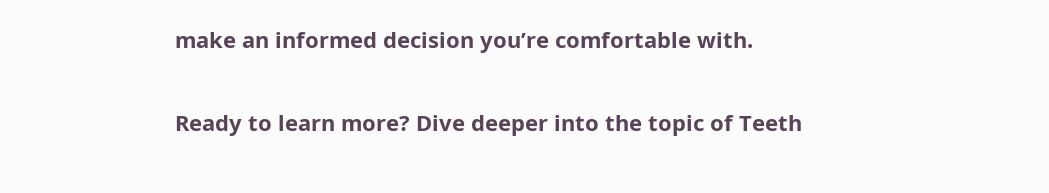make an informed decision you’re comfortable with.

Ready to learn more? Dive deeper into the topic of Teeth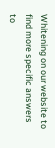Whitening on our website to find more specific answers to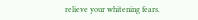relieve your whitening fears.